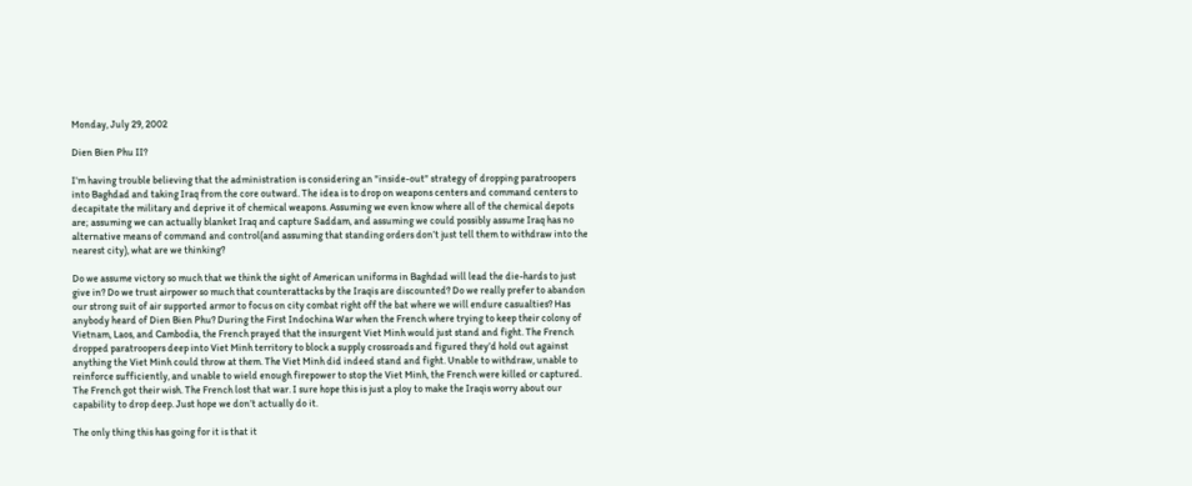Monday, July 29, 2002

Dien Bien Phu II?

I’m having trouble believing that the administration is considering an "inside-out" strategy of dropping paratroopers into Baghdad and taking Iraq from the core outward. The idea is to drop on weapons centers and command centers to decapitate the military and deprive it of chemical weapons. Assuming we even know where all of the chemical depots are; assuming we can actually blanket Iraq and capture Saddam, and assuming we could possibly assume Iraq has no alternative means of command and control(and assuming that standing orders don’t just tell them to withdraw into the nearest city), what are we thinking?

Do we assume victory so much that we think the sight of American uniforms in Baghdad will lead the die-hards to just give in? Do we trust airpower so much that counterattacks by the Iraqis are discounted? Do we really prefer to abandon our strong suit of air supported armor to focus on city combat right off the bat where we will endure casualties? Has anybody heard of Dien Bien Phu? During the First Indochina War when the French where trying to keep their colony of Vietnam, Laos, and Cambodia, the French prayed that the insurgent Viet Minh would just stand and fight. The French dropped paratroopers deep into Viet Minh territory to block a supply crossroads and figured they’d hold out against anything the Viet Minh could throw at them. The Viet Minh did indeed stand and fight. Unable to withdraw, unable to reinforce sufficiently, and unable to wield enough firepower to stop the Viet Minh, the French were killed or captured. The French got their wish. The French lost that war. I sure hope this is just a ploy to make the Iraqis worry about our capability to drop deep. Just hope we don’t actually do it.

The only thing this has going for it is that it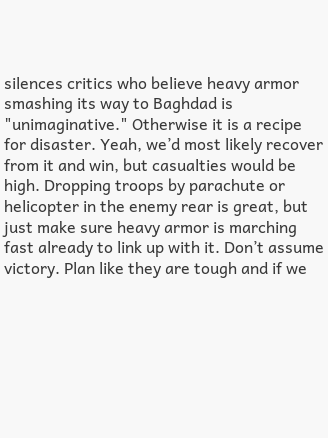silences critics who believe heavy armor smashing its way to Baghdad is "unimaginative." Otherwise it is a recipe for disaster. Yeah, we’d most likely recover from it and win, but casualties would be high. Dropping troops by parachute or helicopter in the enemy rear is great, but just make sure heavy armor is marching fast already to link up with it. Don’t assume victory. Plan like they are tough and if we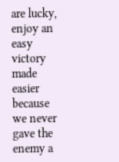are lucky, enjoy an easy victory made easier because we never gave the enemy a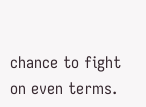chance to fight on even terms.